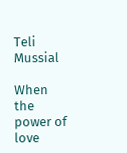Teli Mussial

When the power of love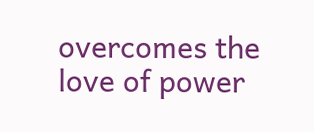overcomes the love of power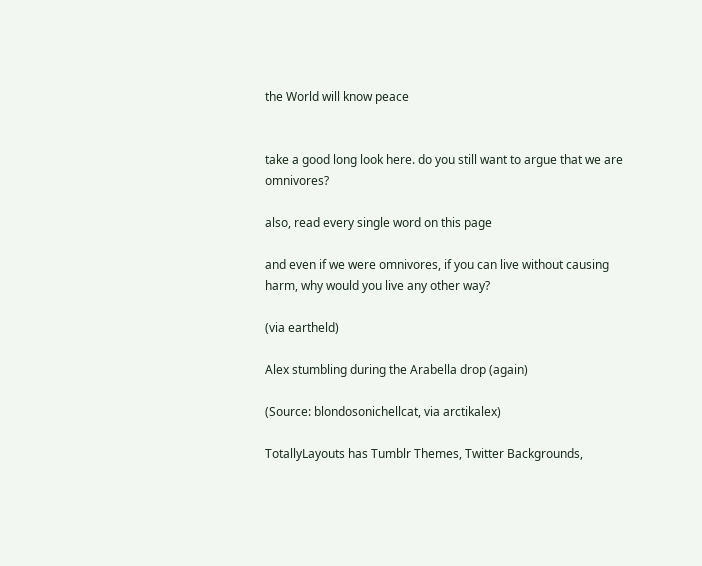the World will know peace


take a good long look here. do you still want to argue that we are omnivores?

also, read every single word on this page

and even if we were omnivores, if you can live without causing harm, why would you live any other way?

(via eartheld)

Alex stumbling during the Arabella drop (again)

(Source: blondosonichellcat, via arctikalex)

TotallyLayouts has Tumblr Themes, Twitter Backgrounds,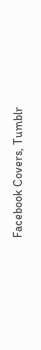Facebook Covers, Tumblr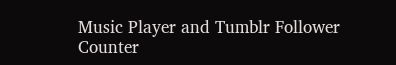Music Player and Tumblr Follower Counter